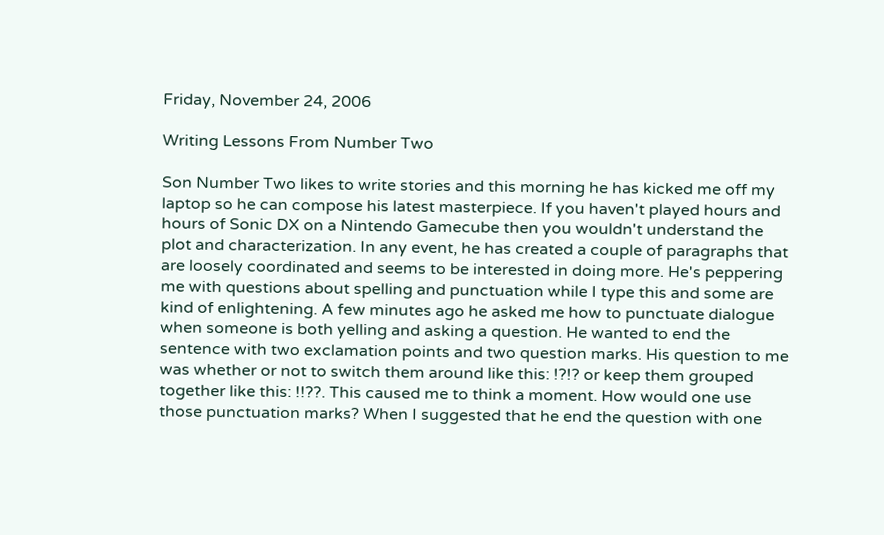Friday, November 24, 2006

Writing Lessons From Number Two

Son Number Two likes to write stories and this morning he has kicked me off my laptop so he can compose his latest masterpiece. If you haven't played hours and hours of Sonic DX on a Nintendo Gamecube then you wouldn't understand the plot and characterization. In any event, he has created a couple of paragraphs that are loosely coordinated and seems to be interested in doing more. He's peppering me with questions about spelling and punctuation while I type this and some are kind of enlightening. A few minutes ago he asked me how to punctuate dialogue when someone is both yelling and asking a question. He wanted to end the sentence with two exclamation points and two question marks. His question to me was whether or not to switch them around like this: !?!? or keep them grouped together like this: !!??. This caused me to think a moment. How would one use those punctuation marks? When I suggested that he end the question with one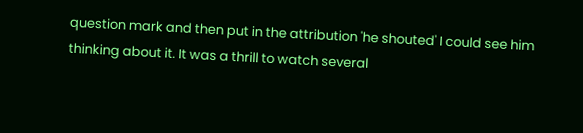question mark and then put in the attribution 'he shouted' I could see him thinking about it. It was a thrill to watch several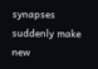synapses suddenly make new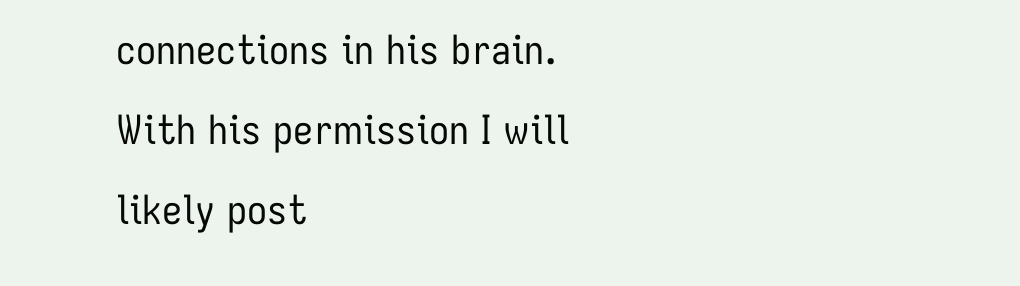connections in his brain. With his permission I will likely post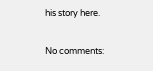his story here.

No comments: